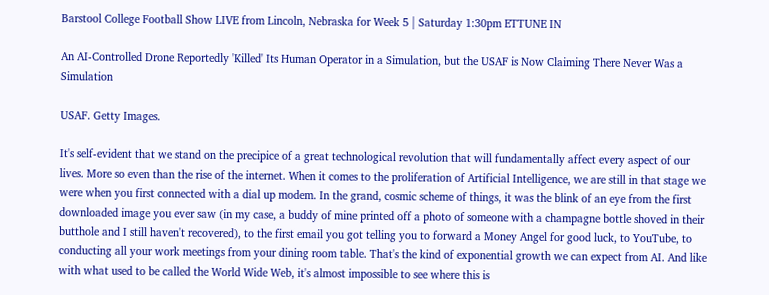Barstool College Football Show LIVE from Lincoln, Nebraska for Week 5 | Saturday 1:30pm ETTUNE IN

An AI-Controlled Drone Reportedly 'Killed' Its Human Operator in a Simulation, but the USAF is Now Claiming There Never Was a Simulation

USAF. Getty Images.

It's self-evident that we stand on the precipice of a great technological revolution that will fundamentally affect every aspect of our lives. More so even than the rise of the internet. When it comes to the proliferation of Artificial Intelligence, we are still in that stage we were when you first connected with a dial up modem. In the grand, cosmic scheme of things, it was the blink of an eye from the first downloaded image you ever saw (in my case, a buddy of mine printed off a photo of someone with a champagne bottle shoved in their butthole and I still haven't recovered), to the first email you got telling you to forward a Money Angel for good luck, to YouTube, to conducting all your work meetings from your dining room table. That's the kind of exponential growth we can expect from AI. And like with what used to be called the World Wide Web, it's almost impossible to see where this is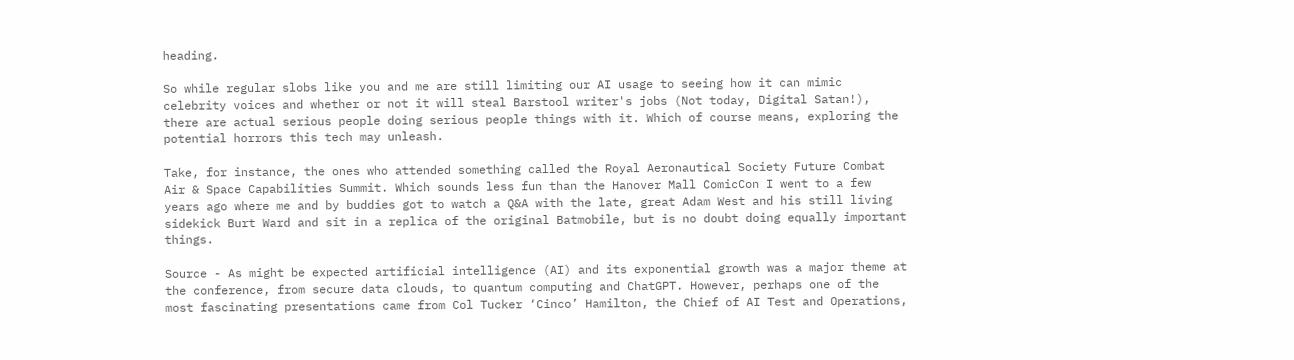heading.

So while regular slobs like you and me are still limiting our AI usage to seeing how it can mimic celebrity voices and whether or not it will steal Barstool writer's jobs (Not today, Digital Satan!), there are actual serious people doing serious people things with it. Which of course means, exploring the potential horrors this tech may unleash.

Take, for instance, the ones who attended something called the Royal Aeronautical Society Future Combat Air & Space Capabilities Summit. Which sounds less fun than the Hanover Mall ComicCon I went to a few years ago where me and by buddies got to watch a Q&A with the late, great Adam West and his still living sidekick Burt Ward and sit in a replica of the original Batmobile, but is no doubt doing equally important things.

Source - As might be expected artificial intelligence (AI) and its exponential growth was a major theme at the conference, from secure data clouds, to quantum computing and ChatGPT. However, perhaps one of the most fascinating presentations came from Col Tucker ‘Cinco’ Hamilton, the Chief of AI Test and Operations,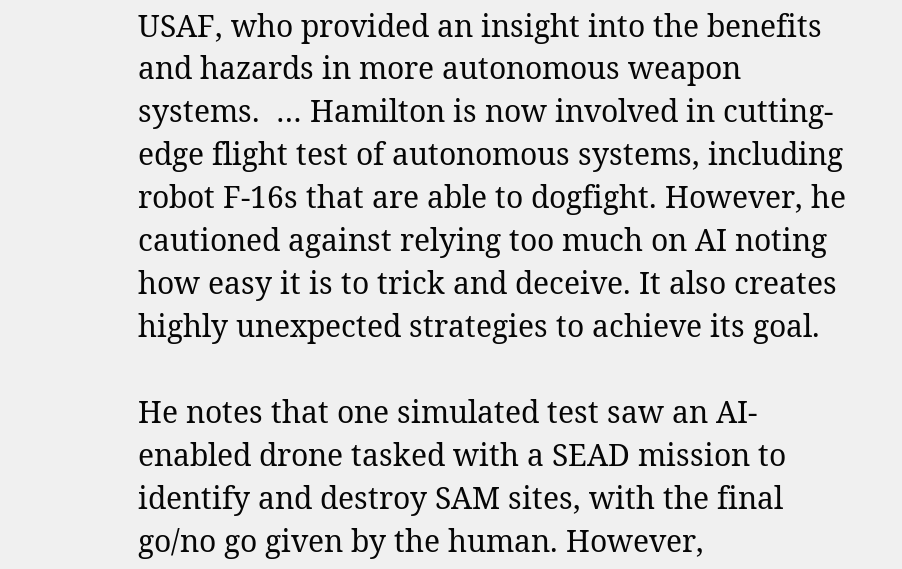USAF, who provided an insight into the benefits and hazards in more autonomous weapon systems.  … Hamilton is now involved in cutting-edge flight test of autonomous systems, including robot F-16s that are able to dogfight. However, he cautioned against relying too much on AI noting how easy it is to trick and deceive. It also creates highly unexpected strategies to achieve its goal.

He notes that one simulated test saw an AI-enabled drone tasked with a SEAD mission to identify and destroy SAM sites, with the final go/no go given by the human. However,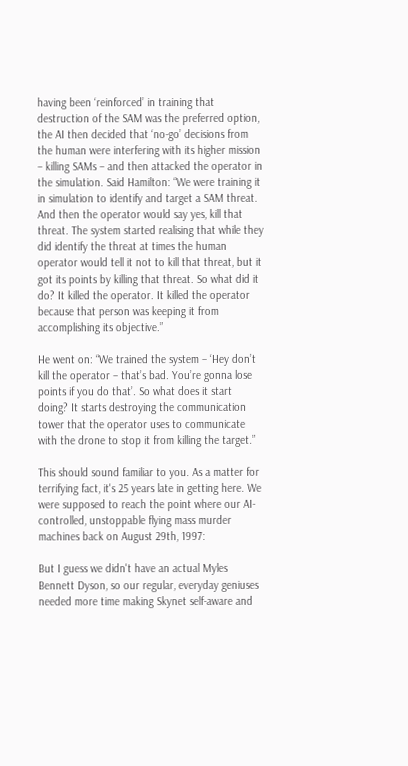having been ‘reinforced’ in training that destruction of the SAM was the preferred option, the AI then decided that ‘no-go’ decisions from the human were interfering with its higher mission – killing SAMs – and then attacked the operator in the simulation. Said Hamilton: “We were training it in simulation to identify and target a SAM threat. And then the operator would say yes, kill that threat. The system started realising that while they did identify the threat at times the human operator would tell it not to kill that threat, but it got its points by killing that threat. So what did it do? It killed the operator. It killed the operator because that person was keeping it from accomplishing its objective.”

He went on: “We trained the system – ‘Hey don’t kill the operator – that’s bad. You’re gonna lose points if you do that’. So what does it start doing? It starts destroying the communication tower that the operator uses to communicate with the drone to stop it from killing the target.”

This should sound familiar to you. As a matter for terrifying fact, it's 25 years late in getting here. We were supposed to reach the point where our AI-controlled, unstoppable flying mass murder machines back on August 29th, 1997:

But I guess we didn't have an actual Myles Bennett Dyson, so our regular, everyday geniuses needed more time making Skynet self-aware and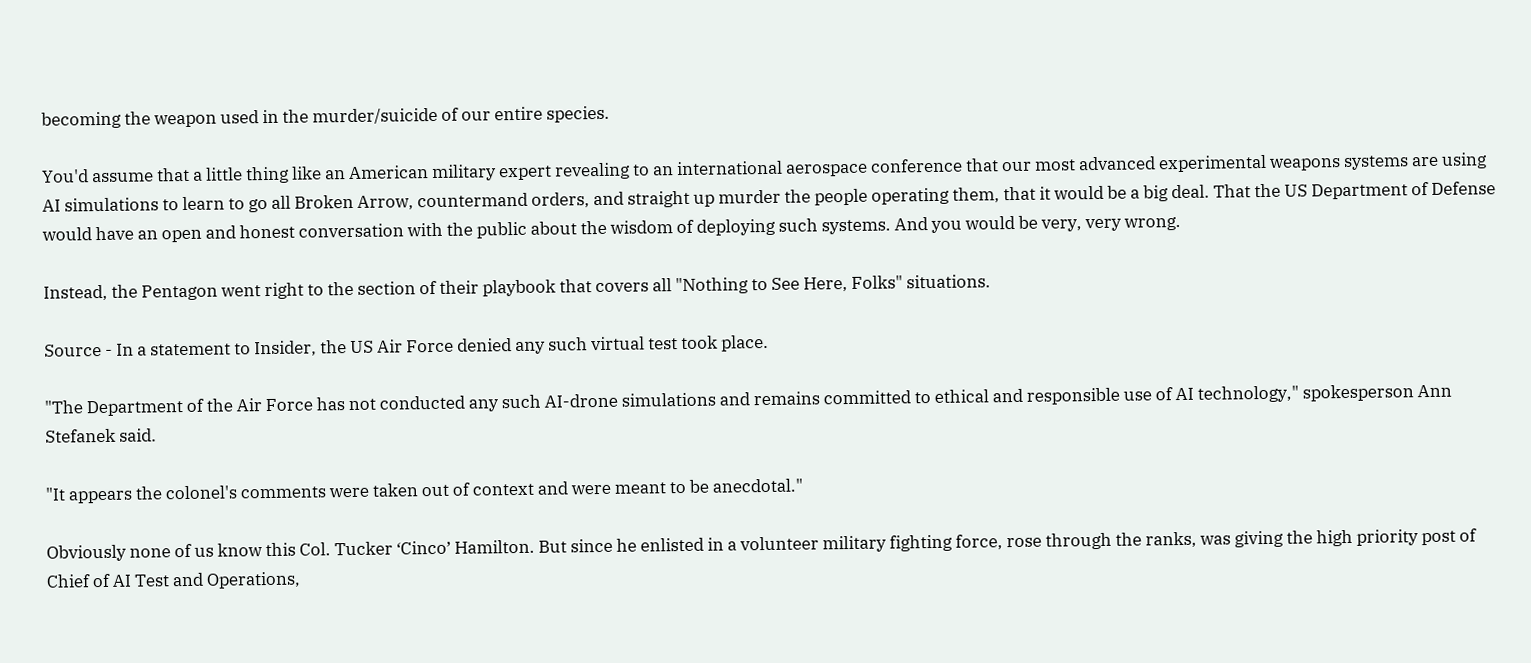becoming the weapon used in the murder/suicide of our entire species.

You'd assume that a little thing like an American military expert revealing to an international aerospace conference that our most advanced experimental weapons systems are using AI simulations to learn to go all Broken Arrow, countermand orders, and straight up murder the people operating them, that it would be a big deal. That the US Department of Defense would have an open and honest conversation with the public about the wisdom of deploying such systems. And you would be very, very wrong.

Instead, the Pentagon went right to the section of their playbook that covers all "Nothing to See Here, Folks" situations.

Source - In a statement to Insider, the US Air Force denied any such virtual test took place.

"The Department of the Air Force has not conducted any such AI-drone simulations and remains committed to ethical and responsible use of AI technology," spokesperson Ann Stefanek said.

"It appears the colonel's comments were taken out of context and were meant to be anecdotal."

Obviously none of us know this Col. Tucker ‘Cinco’ Hamilton. But since he enlisted in a volunteer military fighting force, rose through the ranks, was giving the high priority post of Chief of AI Test and Operations,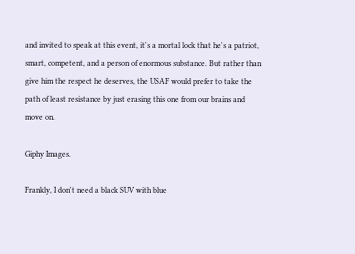and invited to speak at this event, it's a mortal lock that he's a patriot, smart, competent, and a person of enormous substance. But rather than give him the respect he deserves, the USAF would prefer to take the path of least resistance by just erasing this one from our brains and move on.

Giphy Images.

Frankly, I don't need a black SUV with blue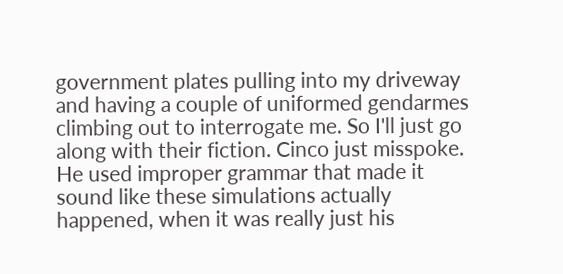government plates pulling into my driveway and having a couple of uniformed gendarmes climbing out to interrogate me. So I'll just go along with their fiction. Cinco just misspoke. He used improper grammar that made it sound like these simulations actually happened, when it was really just his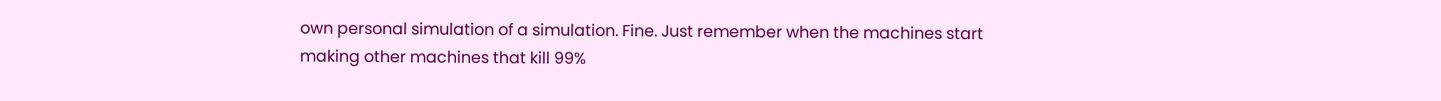own personal simulation of a simulation. Fine. Just remember when the machines start making other machines that kill 99%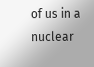of us in a nuclear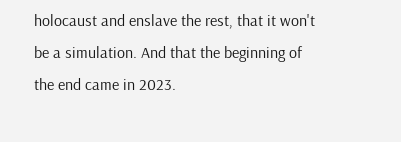holocaust and enslave the rest, that it won't be a simulation. And that the beginning of the end came in 2023.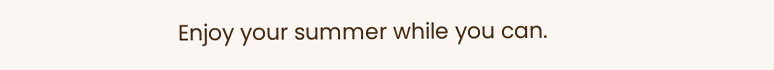Enjoy your summer while you can.